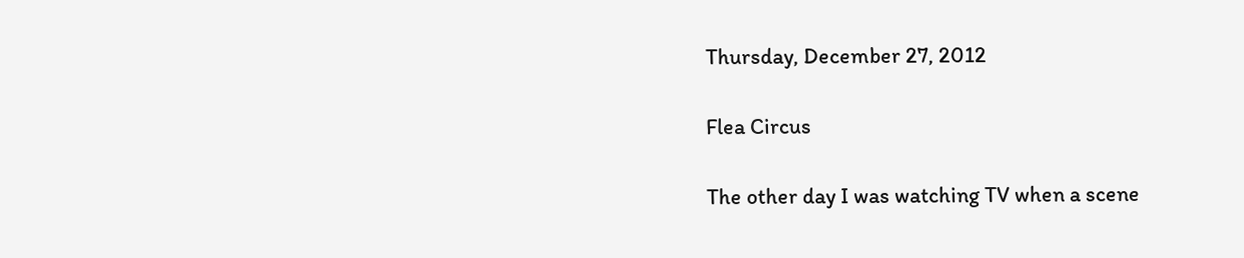Thursday, December 27, 2012

Flea Circus

The other day I was watching TV when a scene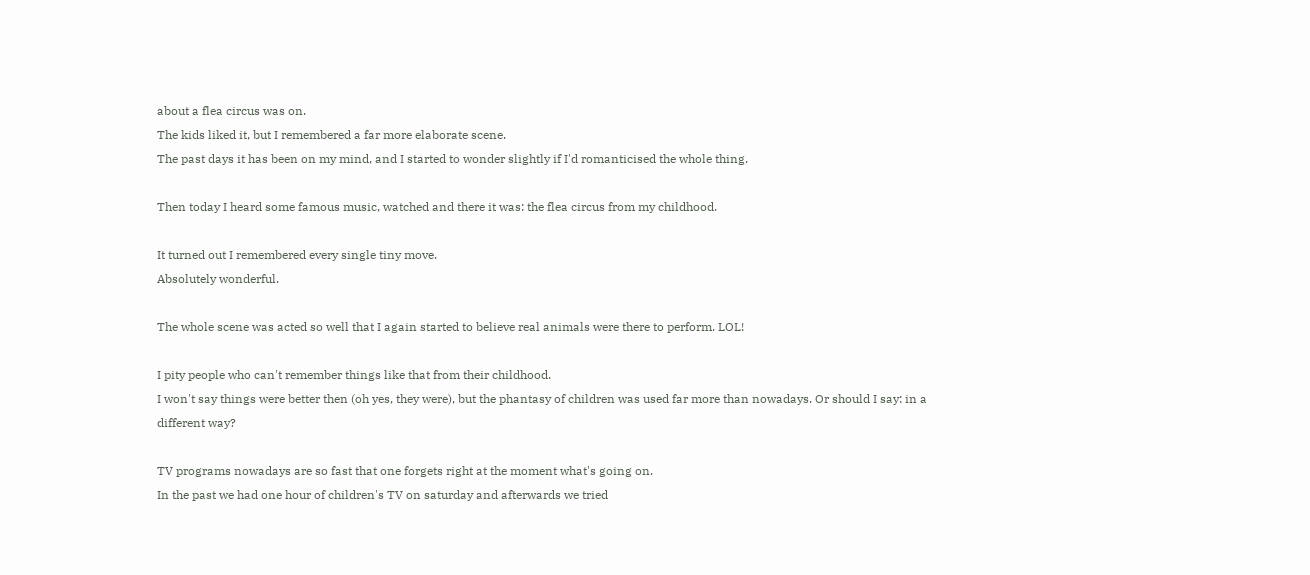about a flea circus was on.
The kids liked it, but I remembered a far more elaborate scene.
The past days it has been on my mind, and I started to wonder slightly if I'd romanticised the whole thing.

Then today I heard some famous music, watched and there it was: the flea circus from my childhood.

It turned out I remembered every single tiny move.
Absolutely wonderful.

The whole scene was acted so well that I again started to believe real animals were there to perform. LOL!

I pity people who can't remember things like that from their childhood.
I won't say things were better then (oh yes, they were), but the phantasy of children was used far more than nowadays. Or should I say: in a different way?

TV programs nowadays are so fast that one forgets right at the moment what's going on.
In the past we had one hour of children's TV on saturday and afterwards we tried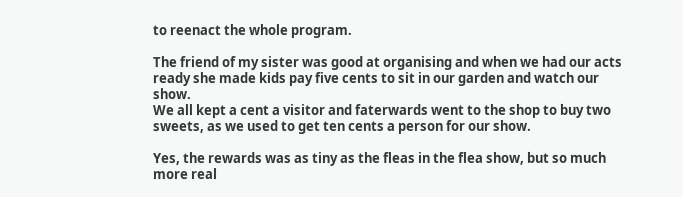to reenact the whole program.

The friend of my sister was good at organising and when we had our acts ready she made kids pay five cents to sit in our garden and watch our show.
We all kept a cent a visitor and faterwards went to the shop to buy two sweets, as we used to get ten cents a person for our show.

Yes, the rewards was as tiny as the fleas in the flea show, but so much more real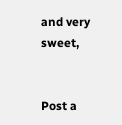and very sweet,


Post a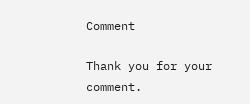Comment

Thank you for your comment.